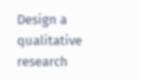Design a qualitative research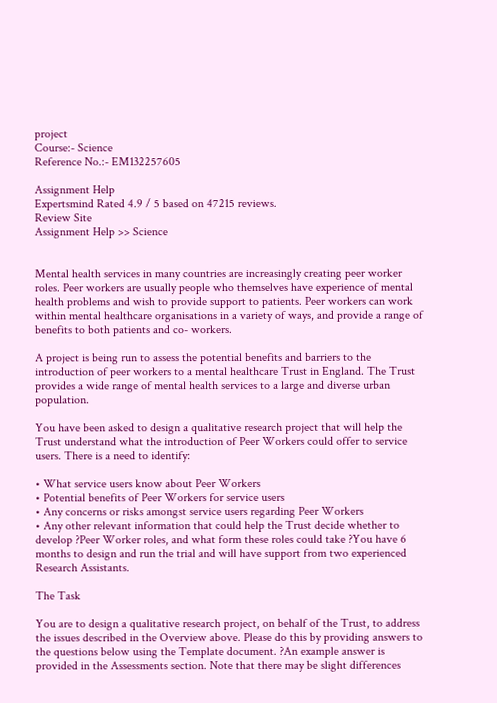project
Course:- Science
Reference No.:- EM132257605

Assignment Help
Expertsmind Rated 4.9 / 5 based on 47215 reviews.
Review Site
Assignment Help >> Science


Mental health services in many countries are increasingly creating peer worker roles. Peer workers are usually people who themselves have experience of mental health problems and wish to provide support to patients. Peer workers can work within mental healthcare organisations in a variety of ways, and provide a range of benefits to both patients and co- workers.

A project is being run to assess the potential benefits and barriers to the introduction of peer workers to a mental healthcare Trust in England. The Trust provides a wide range of mental health services to a large and diverse urban population.

You have been asked to design a qualitative research project that will help the Trust understand what the introduction of Peer Workers could offer to service users. There is a need to identify:

• What service users know about Peer Workers
• Potential benefits of Peer Workers for service users
• Any concerns or risks amongst service users regarding Peer Workers
• Any other relevant information that could help the Trust decide whether to develop ?Peer Worker roles, and what form these roles could take ?You have 6 months to design and run the trial and will have support from two experienced Research Assistants.

The Task

You are to design a qualitative research project, on behalf of the Trust, to address the issues described in the Overview above. Please do this by providing answers to the questions below using the Template document. ?An example answer is provided in the Assessments section. Note that there may be slight differences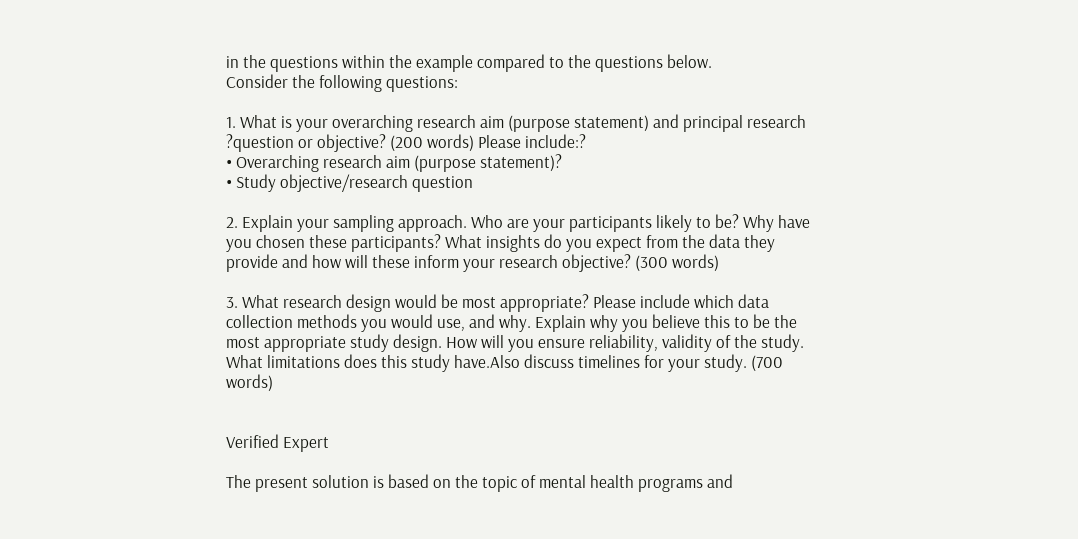in the questions within the example compared to the questions below.
Consider the following questions:

1. What is your overarching research aim (purpose statement) and principal research ?question or objective? (200 words) Please include:?
• Overarching research aim (purpose statement)?
• Study objective/research question

2. Explain your sampling approach. Who are your participants likely to be? Why have you chosen these participants? What insights do you expect from the data they provide and how will these inform your research objective? (300 words)

3. What research design would be most appropriate? Please include which data collection methods you would use, and why. Explain why you believe this to be the most appropriate study design. How will you ensure reliability, validity of the study. What limitations does this study have.Also discuss timelines for your study. (700 words)


Verified Expert

The present solution is based on the topic of mental health programs and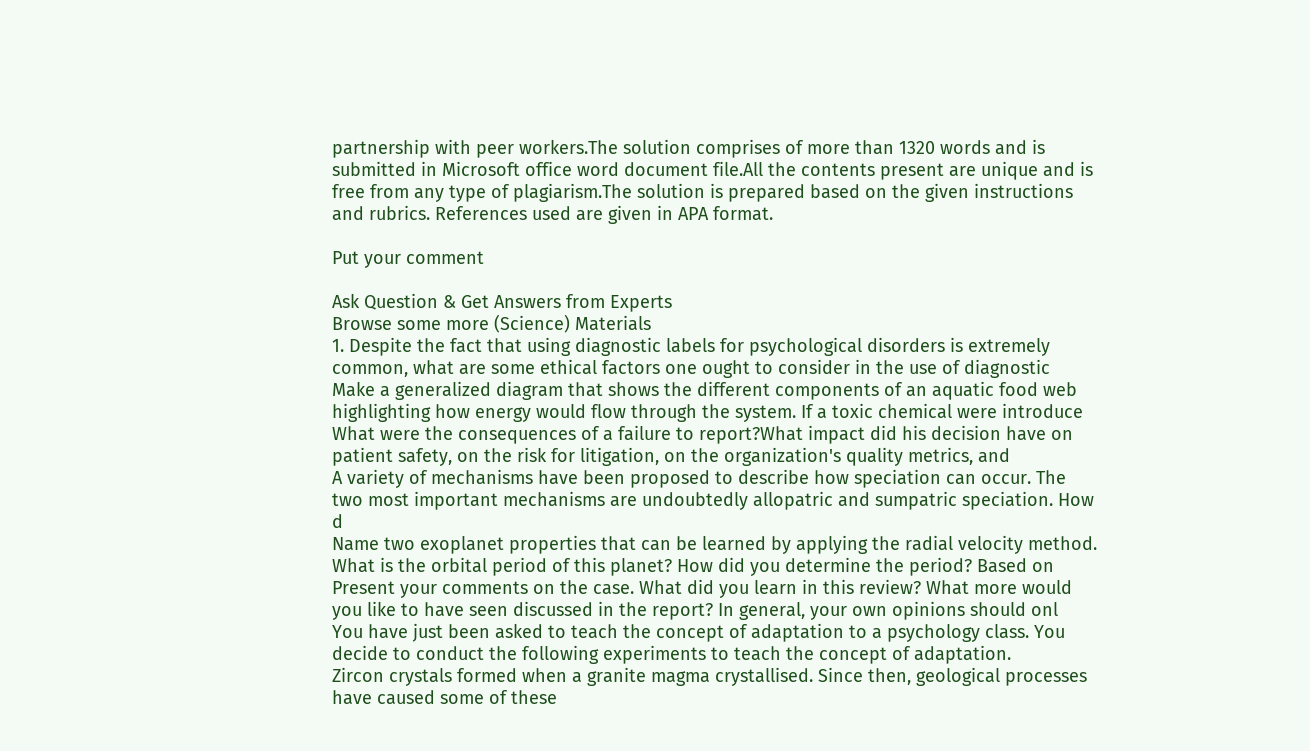partnership with peer workers.The solution comprises of more than 1320 words and is submitted in Microsoft office word document file.All the contents present are unique and is free from any type of plagiarism.The solution is prepared based on the given instructions and rubrics. References used are given in APA format.

Put your comment

Ask Question & Get Answers from Experts
Browse some more (Science) Materials
1. Despite the fact that using diagnostic labels for psychological disorders is extremely common, what are some ethical factors one ought to consider in the use of diagnostic
Make a generalized diagram that shows the different components of an aquatic food web highlighting how energy would flow through the system. If a toxic chemical were introduce
What were the consequences of a failure to report?What impact did his decision have on patient safety, on the risk for litigation, on the organization's quality metrics, and
A variety of mechanisms have been proposed to describe how speciation can occur. The two most important mechanisms are undoubtedly allopatric and sumpatric speciation. How d
Name two exoplanet properties that can be learned by applying the radial velocity method. What is the orbital period of this planet? How did you determine the period? Based on
Present your comments on the case. What did you learn in this review? What more would you like to have seen discussed in the report? In general, your own opinions should onl
You have just been asked to teach the concept of adaptation to a psychology class. You decide to conduct the following experiments to teach the concept of adaptation.
Zircon crystals formed when a granite magma crystallised. Since then, geological processes have caused some of these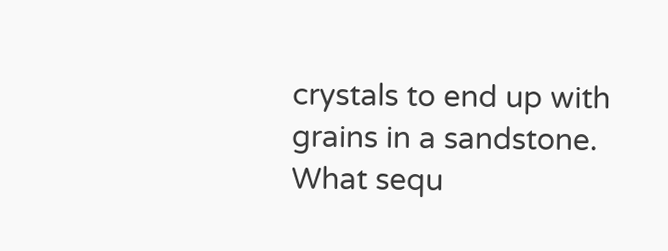crystals to end up with grains in a sandstone. What sequ